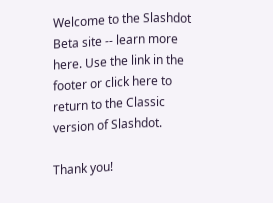Welcome to the Slashdot Beta site -- learn more here. Use the link in the footer or click here to return to the Classic version of Slashdot.

Thank you!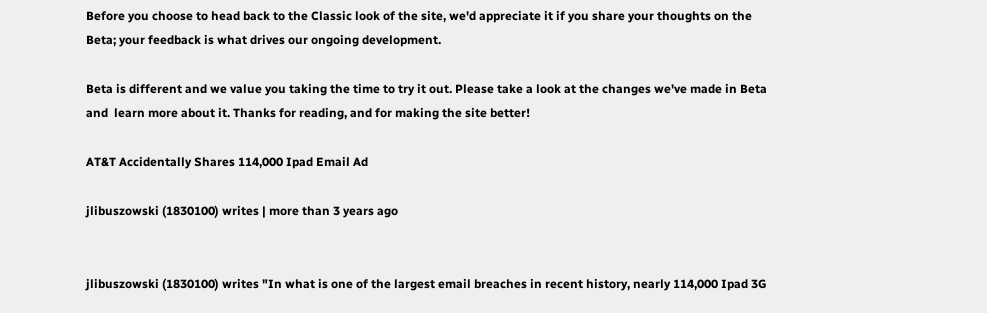Before you choose to head back to the Classic look of the site, we'd appreciate it if you share your thoughts on the Beta; your feedback is what drives our ongoing development.

Beta is different and we value you taking the time to try it out. Please take a look at the changes we've made in Beta and  learn more about it. Thanks for reading, and for making the site better!

AT&T Accidentally Shares 114,000 Ipad Email Ad

jlibuszowski (1830100) writes | more than 3 years ago


jlibuszowski (1830100) writes "In what is one of the largest email breaches in recent history, nearly 114,000 Ipad 3G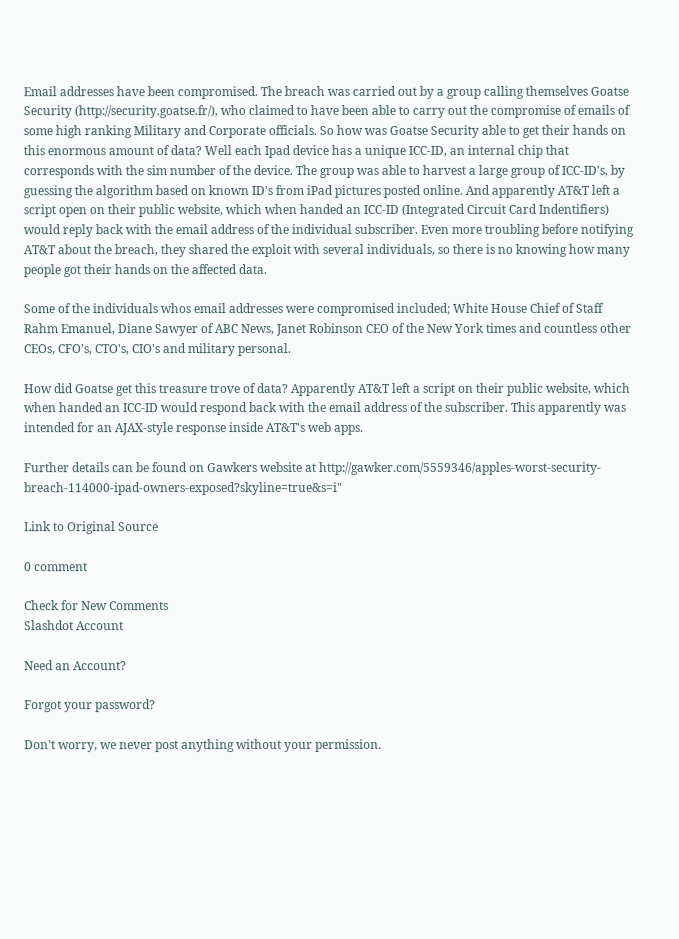Email addresses have been compromised. The breach was carried out by a group calling themselves Goatse Security (http://security.goatse.fr/), who claimed to have been able to carry out the compromise of emails of some high ranking Military and Corporate officials. So how was Goatse Security able to get their hands on this enormous amount of data? Well each Ipad device has a unique ICC-ID, an internal chip that corresponds with the sim number of the device. The group was able to harvest a large group of ICC-ID's, by guessing the algorithm based on known ID's from iPad pictures posted online. And apparently AT&T left a script open on their public website, which when handed an ICC-ID (Integrated Circuit Card Indentifiers) would reply back with the email address of the individual subscriber. Even more troubling before notifying AT&T about the breach, they shared the exploit with several individuals, so there is no knowing how many people got their hands on the affected data.

Some of the individuals whos email addresses were compromised included; White House Chief of Staff Rahm Emanuel, Diane Sawyer of ABC News, Janet Robinson CEO of the New York times and countless other CEOs, CFO's, CTO's, CIO's and military personal.

How did Goatse get this treasure trove of data? Apparently AT&T left a script on their public website, which when handed an ICC-ID would respond back with the email address of the subscriber. This apparently was intended for an AJAX-style response inside AT&T's web apps.

Further details can be found on Gawkers website at http://gawker.com/5559346/apples-worst-security-breach-114000-ipad-owners-exposed?skyline=true&s=i"

Link to Original Source

0 comment

Check for New Comments
Slashdot Account

Need an Account?

Forgot your password?

Don't worry, we never post anything without your permission.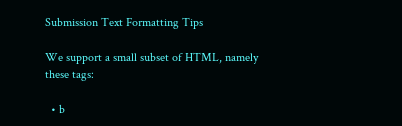Submission Text Formatting Tips

We support a small subset of HTML, namely these tags:

  • b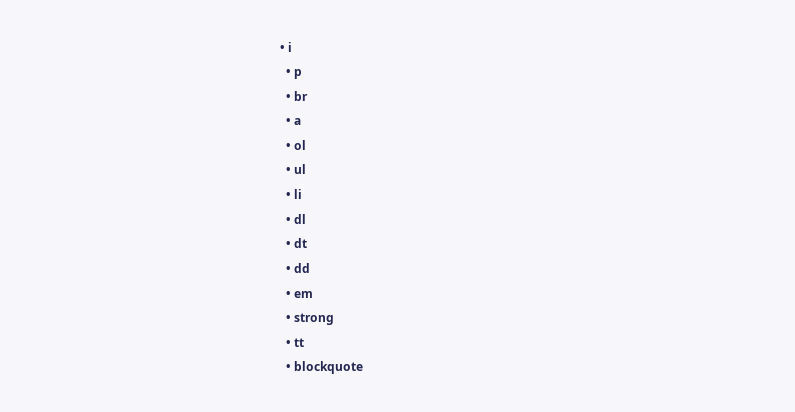• i
  • p
  • br
  • a
  • ol
  • ul
  • li
  • dl
  • dt
  • dd
  • em
  • strong
  • tt
  • blockquote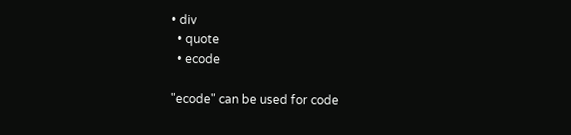• div
  • quote
  • ecode

"ecode" can be used for code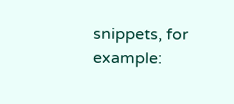snippets, for example: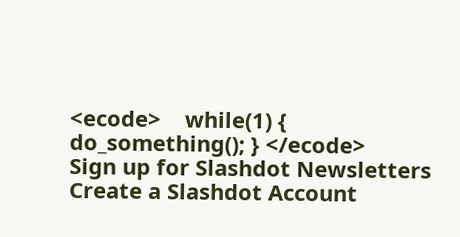<ecode>    while(1) { do_something(); } </ecode>
Sign up for Slashdot Newsletters
Create a Slashdot Account